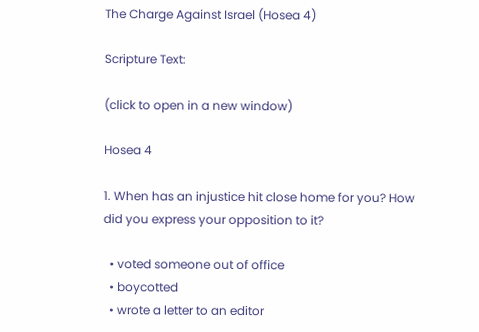The Charge Against Israel (Hosea 4)

Scripture Text:

(click to open in a new window)

Hosea 4

1. When has an injustice hit close home for you? How did you express your opposition to it?

  • voted someone out of office
  • boycotted
  • wrote a letter to an editor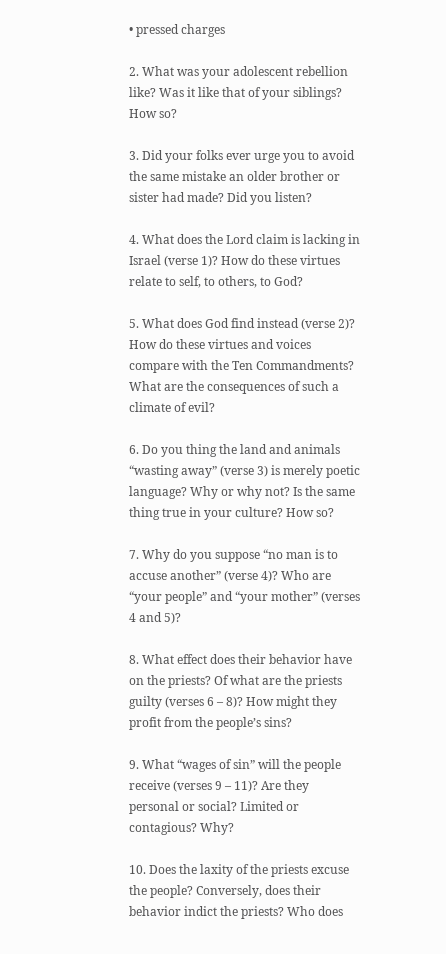• pressed charges

2. What was your adolescent rebellion like? Was it like that of your siblings? How so?

3. Did your folks ever urge you to avoid the same mistake an older brother or sister had made? Did you listen?

4. What does the Lord claim is lacking in Israel (verse 1)? How do these virtues relate to self, to others, to God?

5. What does God find instead (verse 2)? How do these virtues and voices compare with the Ten Commandments? What are the consequences of such a climate of evil?

6. Do you thing the land and animals “wasting away” (verse 3) is merely poetic language? Why or why not? Is the same thing true in your culture? How so?

7. Why do you suppose “no man is to accuse another” (verse 4)? Who are “your people” and “your mother” (verses 4 and 5)?

8. What effect does their behavior have on the priests? Of what are the priests guilty (verses 6 – 8)? How might they profit from the people’s sins?

9. What “wages of sin” will the people receive (verses 9 – 11)? Are they personal or social? Limited or contagious? Why?

10. Does the laxity of the priests excuse the people? Conversely, does their behavior indict the priests? Who does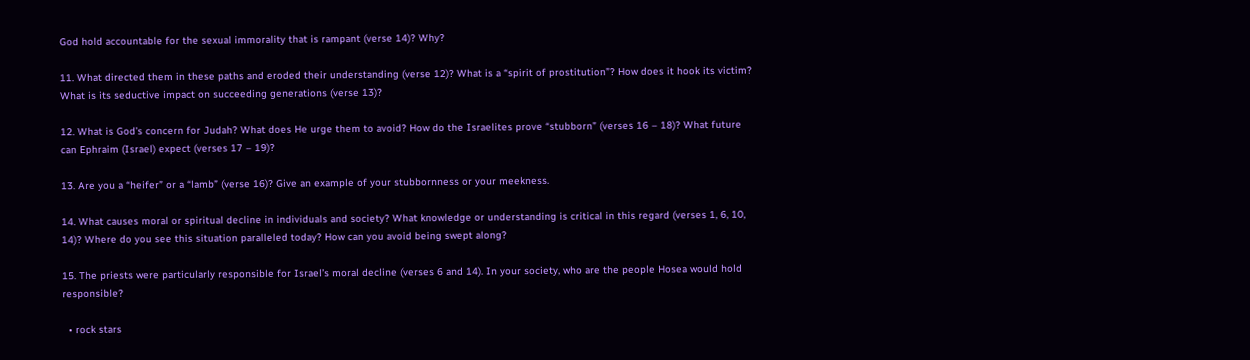God hold accountable for the sexual immorality that is rampant (verse 14)? Why?

11. What directed them in these paths and eroded their understanding (verse 12)? What is a “spirit of prostitution”? How does it hook its victim? What is its seductive impact on succeeding generations (verse 13)?

12. What is God’s concern for Judah? What does He urge them to avoid? How do the Israelites prove “stubborn” (verses 16 – 18)? What future can Ephraim (Israel) expect (verses 17 – 19)?

13. Are you a “heifer” or a “lamb” (verse 16)? Give an example of your stubbornness or your meekness.

14. What causes moral or spiritual decline in individuals and society? What knowledge or understanding is critical in this regard (verses 1, 6, 10, 14)? Where do you see this situation paralleled today? How can you avoid being swept along?

15. The priests were particularly responsible for Israel’s moral decline (verses 6 and 14). In your society, who are the people Hosea would hold responsible?

  • rock stars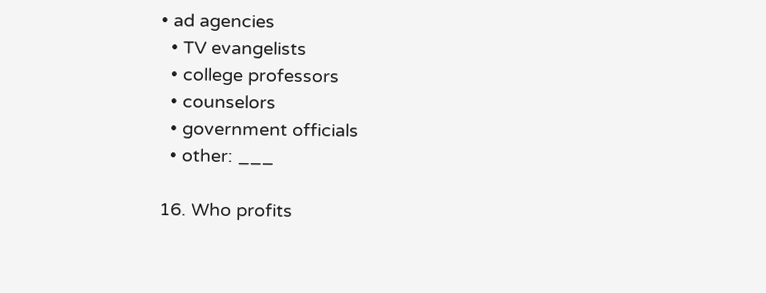• ad agencies
  • TV evangelists
  • college professors
  • counselors
  • government officials
  • other: ___

16. Who profits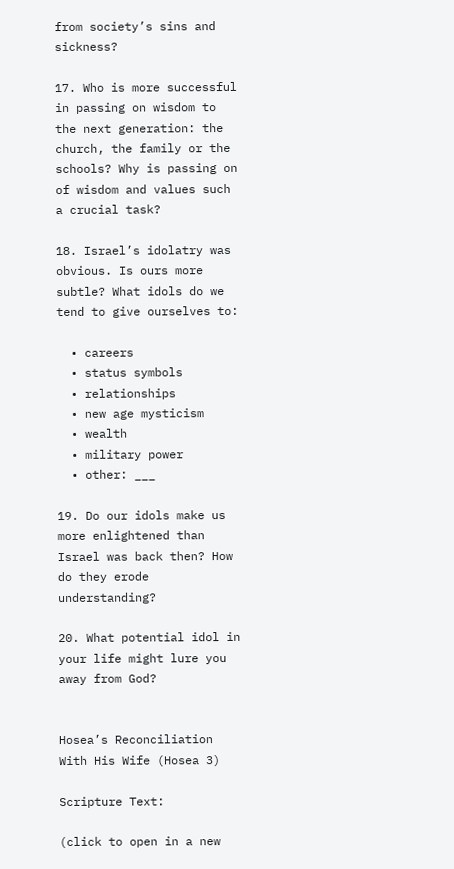from society’s sins and sickness?

17. Who is more successful in passing on wisdom to the next generation: the church, the family or the schools? Why is passing on of wisdom and values such a crucial task?

18. Israel’s idolatry was obvious. Is ours more subtle? What idols do we tend to give ourselves to:

  • careers
  • status symbols
  • relationships
  • new age mysticism
  • wealth
  • military power
  • other: ___

19. Do our idols make us more enlightened than Israel was back then? How do they erode understanding?

20. What potential idol in your life might lure you away from God?


Hosea’s Reconciliation With His Wife (Hosea 3)

Scripture Text:

(click to open in a new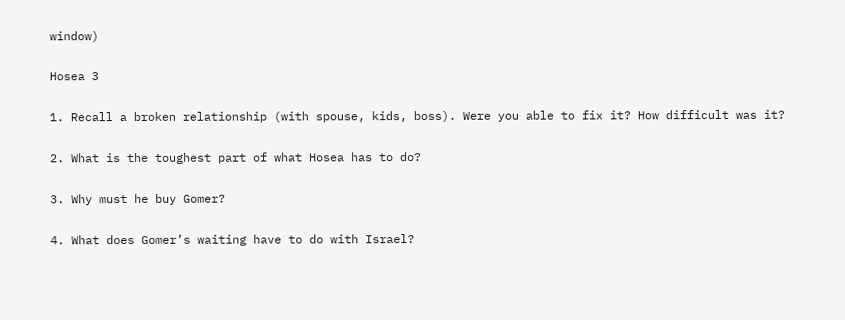window)

Hosea 3

1. Recall a broken relationship (with spouse, kids, boss). Were you able to fix it? How difficult was it?

2. What is the toughest part of what Hosea has to do?

3. Why must he buy Gomer?

4. What does Gomer’s waiting have to do with Israel?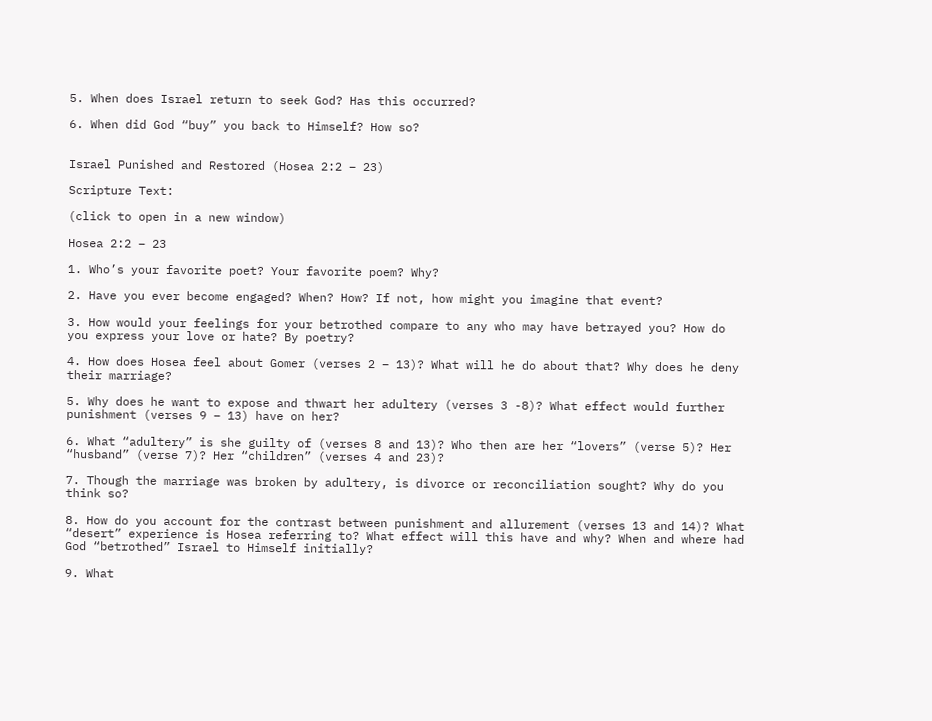5. When does Israel return to seek God? Has this occurred?

6. When did God “buy” you back to Himself? How so?


Israel Punished and Restored (Hosea 2:2 – 23)

Scripture Text:

(click to open in a new window)

Hosea 2:2 – 23

1. Who’s your favorite poet? Your favorite poem? Why?

2. Have you ever become engaged? When? How? If not, how might you imagine that event?

3. How would your feelings for your betrothed compare to any who may have betrayed you? How do you express your love or hate? By poetry?

4. How does Hosea feel about Gomer (verses 2 – 13)? What will he do about that? Why does he deny their marriage?

5. Why does he want to expose and thwart her adultery (verses 3 -8)? What effect would further punishment (verses 9 – 13) have on her?

6. What “adultery” is she guilty of (verses 8 and 13)? Who then are her “lovers” (verse 5)? Her “husband” (verse 7)? Her “children” (verses 4 and 23)?

7. Though the marriage was broken by adultery, is divorce or reconciliation sought? Why do you think so?

8. How do you account for the contrast between punishment and allurement (verses 13 and 14)? What “desert” experience is Hosea referring to? What effect will this have and why? When and where had God “betrothed” Israel to Himself initially?

9. What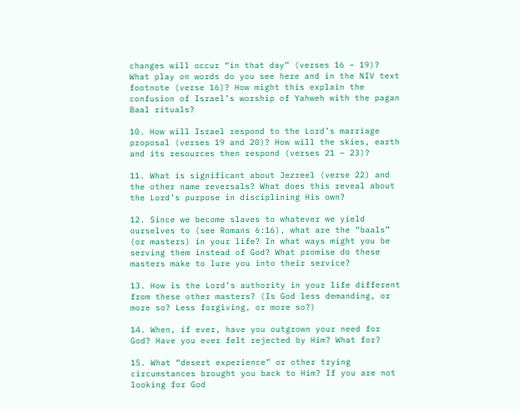changes will occur “in that day” (verses 16 – 19)? What play on words do you see here and in the NIV text footnote (verse 16)? How might this explain the confusion of Israel’s worship of Yahweh with the pagan Baal rituals?

10. How will Israel respond to the Lord’s marriage proposal (verses 19 and 20)? How will the skies, earth and its resources then respond (verses 21 – 23)?

11. What is significant about Jezreel (verse 22) and the other name reversals? What does this reveal about the Lord’s purpose in disciplining His own?

12. Since we become slaves to whatever we yield ourselves to (see Romans 6:16), what are the “baals” (or masters) in your life? In what ways might you be serving them instead of God? What promise do these masters make to lure you into their service?

13. How is the Lord’s authority in your life different from these other masters? (Is God less demanding, or more so? Less forgiving, or more so?)

14. When, if ever, have you outgrown your need for God? Have you ever felt rejected by Him? What for?

15. What “desert experience” or other trying circumstances brought you back to Him? If you are not looking for God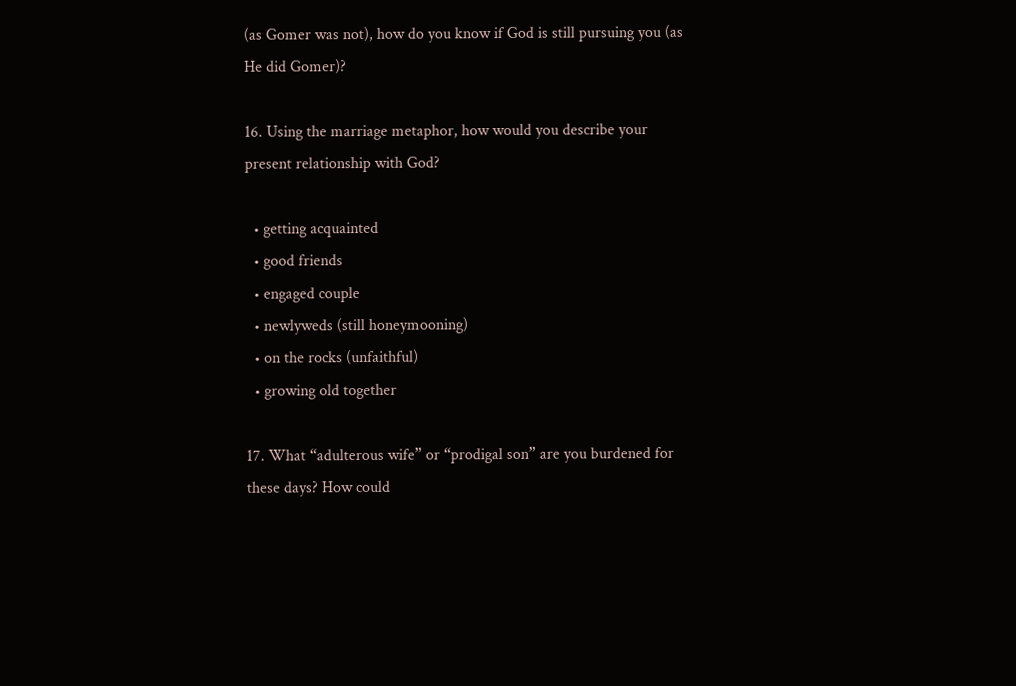(as Gomer was not), how do you know if God is still pursuing you (as He did Gomer)?

16. Using the marriage metaphor, how would you describe your present relationship with God?

  • getting acquainted
  • good friends
  • engaged couple
  • newlyweds (still honeymooning)
  • on the rocks (unfaithful)
  • growing old together

17. What “adulterous wife” or “prodigal son” are you burdened for these days? How could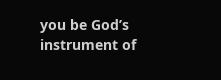you be God’s instrument of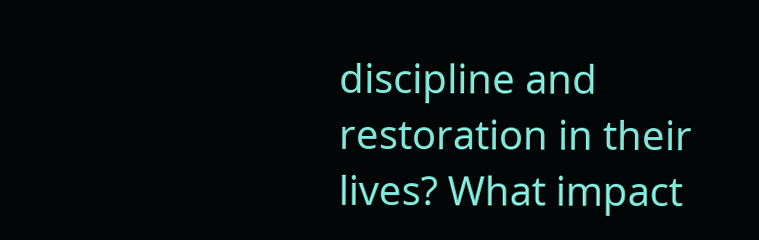discipline and restoration in their lives? What impact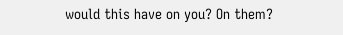would this have on you? On them?